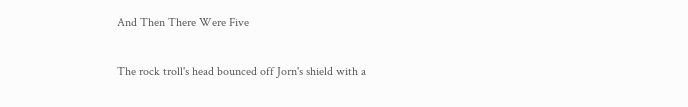And Then There Were Five

The rock troll's head bounced off Jorn's shield with a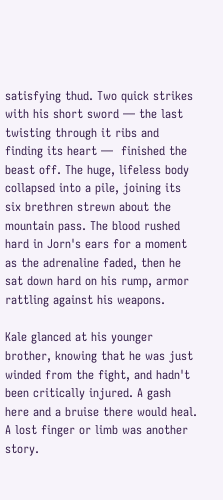satisfying thud. Two quick strikes with his short sword — the last twisting through it ribs and finding its heart —  finished the beast off. The huge, lifeless body collapsed into a pile, joining its six brethren strewn about the mountain pass. The blood rushed hard in Jorn's ears for a moment as the adrenaline faded, then he sat down hard on his rump, armor rattling against his weapons.

Kale glanced at his younger brother, knowing that he was just winded from the fight, and hadn't been critically injured. A gash here and a bruise there would heal. A lost finger or limb was another story.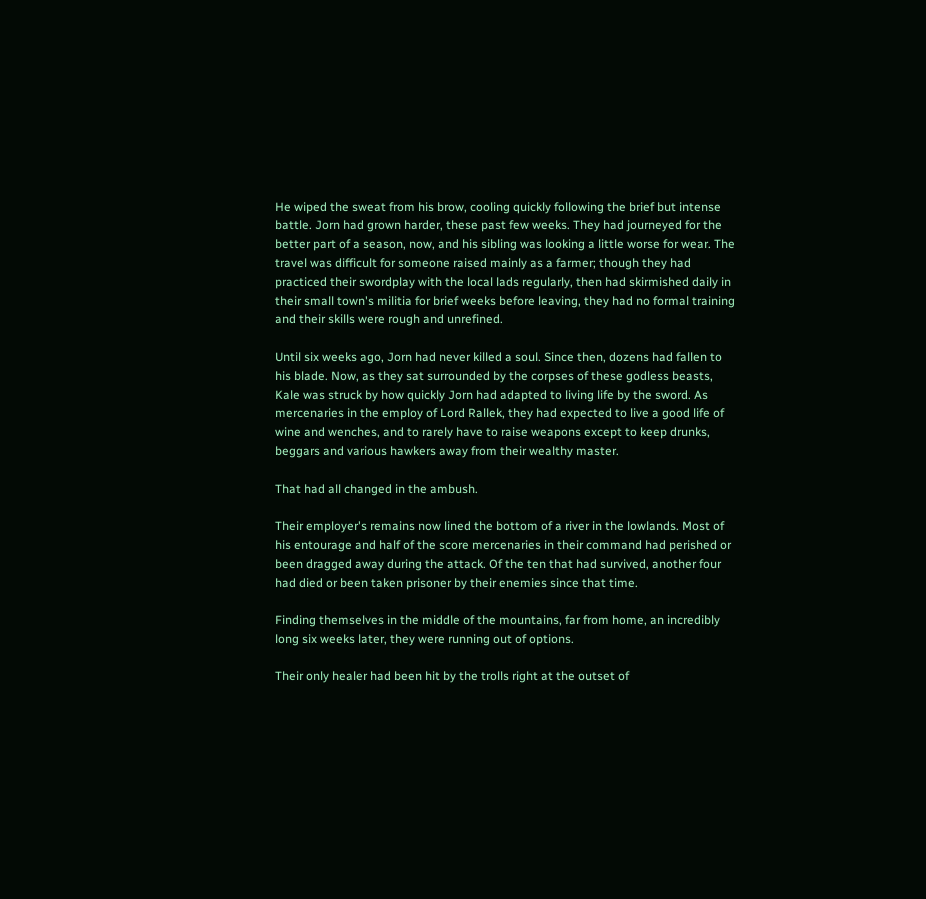He wiped the sweat from his brow, cooling quickly following the brief but intense battle. Jorn had grown harder, these past few weeks. They had journeyed for the better part of a season, now, and his sibling was looking a little worse for wear. The travel was difficult for someone raised mainly as a farmer; though they had practiced their swordplay with the local lads regularly, then had skirmished daily in their small town's militia for brief weeks before leaving, they had no formal training and their skills were rough and unrefined.

Until six weeks ago, Jorn had never killed a soul. Since then, dozens had fallen to his blade. Now, as they sat surrounded by the corpses of these godless beasts, Kale was struck by how quickly Jorn had adapted to living life by the sword. As mercenaries in the employ of Lord Rallek, they had expected to live a good life of wine and wenches, and to rarely have to raise weapons except to keep drunks, beggars and various hawkers away from their wealthy master.

That had all changed in the ambush.

Their employer's remains now lined the bottom of a river in the lowlands. Most of his entourage and half of the score mercenaries in their command had perished or been dragged away during the attack. Of the ten that had survived, another four had died or been taken prisoner by their enemies since that time.

Finding themselves in the middle of the mountains, far from home, an incredibly long six weeks later, they were running out of options.

Their only healer had been hit by the trolls right at the outset of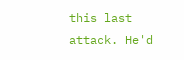this last attack. He'd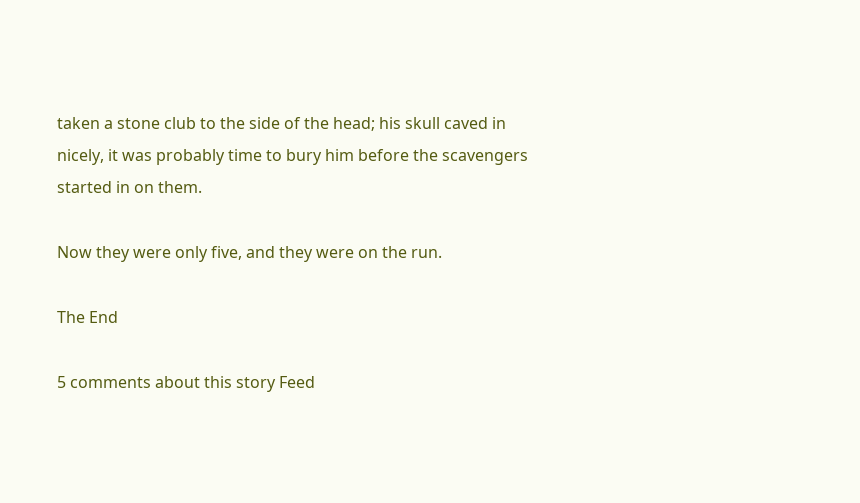taken a stone club to the side of the head; his skull caved in nicely, it was probably time to bury him before the scavengers started in on them.

Now they were only five, and they were on the run.

The End

5 comments about this story Feed